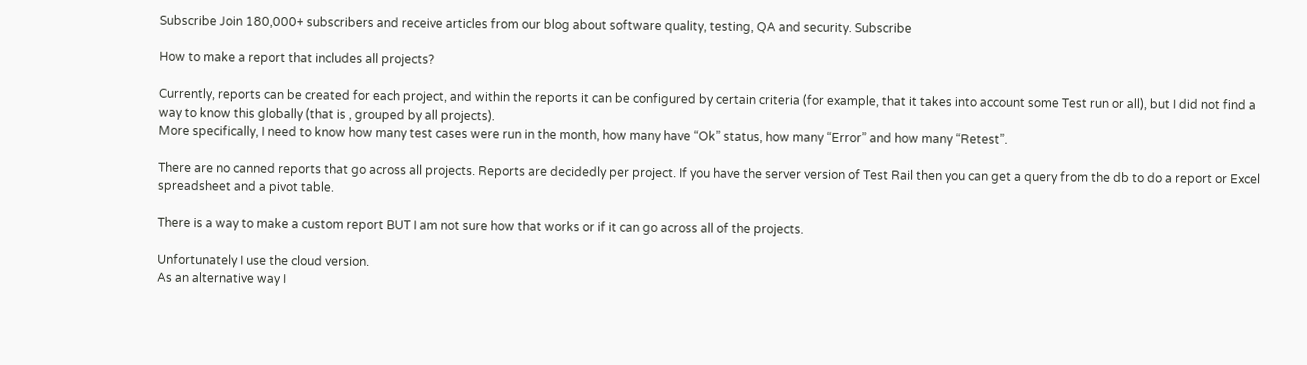Subscribe Join 180,000+ subscribers and receive articles from our blog about software quality, testing, QA and security. Subscribe

How to make a report that includes all projects?

Currently, reports can be created for each project, and within the reports it can be configured by certain criteria (for example, that it takes into account some Test run or all), but I did not find a way to know this globally (that is , grouped by all projects).
More specifically, I need to know how many test cases were run in the month, how many have “Ok” status, how many “Error” and how many “Retest”.

There are no canned reports that go across all projects. Reports are decidedly per project. If you have the server version of Test Rail then you can get a query from the db to do a report or Excel spreadsheet and a pivot table.

There is a way to make a custom report BUT I am not sure how that works or if it can go across all of the projects.

Unfortunately I use the cloud version.
As an alternative way I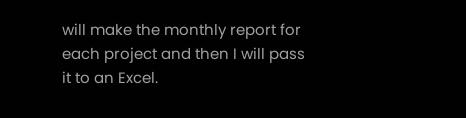will make the monthly report for each project and then I will pass it to an Excel.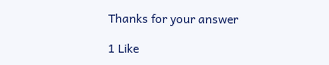Thanks for your answer

1 Like